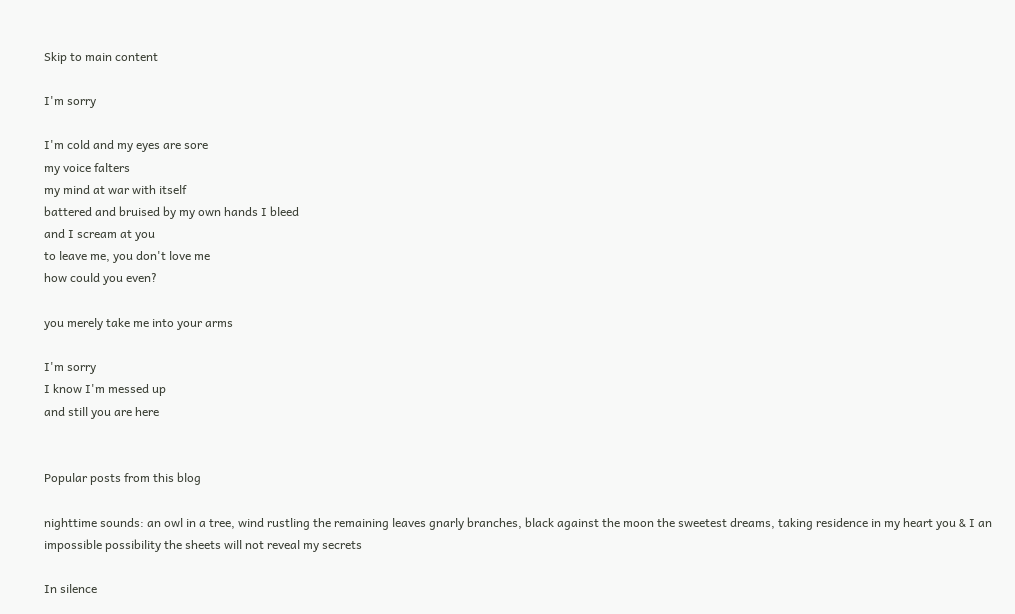Skip to main content

I'm sorry

I'm cold and my eyes are sore
my voice falters
my mind at war with itself
battered and bruised by my own hands I bleed
and I scream at you
to leave me, you don't love me
how could you even?

you merely take me into your arms

I'm sorry
I know I'm messed up
and still you are here


Popular posts from this blog

nighttime sounds: an owl in a tree, wind rustling the remaining leaves gnarly branches, black against the moon the sweetest dreams, taking residence in my heart you & I an impossible possibility the sheets will not reveal my secrets

In silence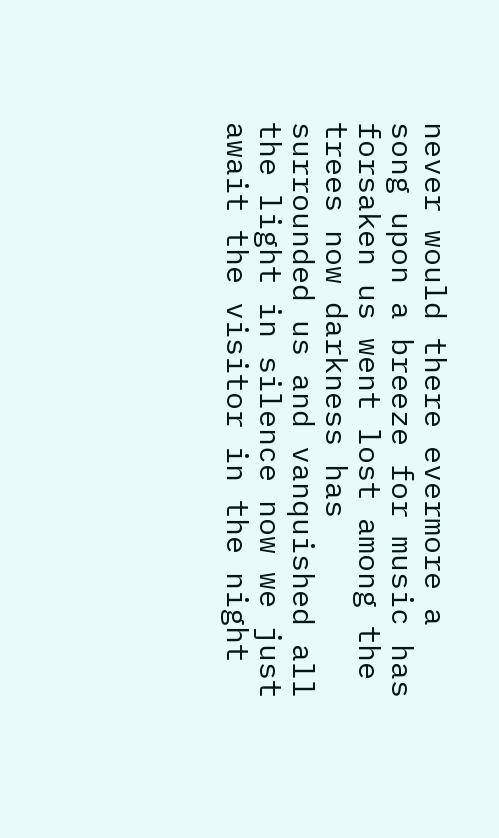never would there evermore a song upon a breeze for music has forsaken us went lost among the trees now darkness has surrounded us and vanquished all the light in silence now we just await the visitor in the night